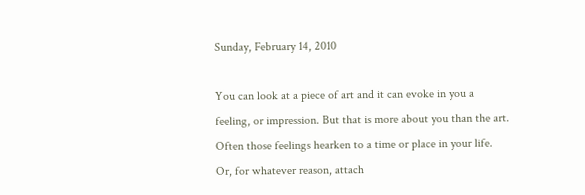Sunday, February 14, 2010

You can look at a piece of art and it can evoke in you a feeling, or impression. But that is more about you than the art. Often those feelings hearken to a time or place in your life. Or, for whatever reason, attach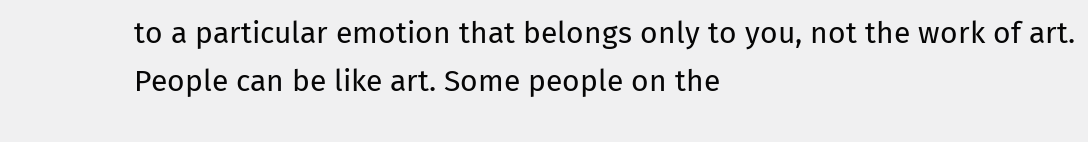to a particular emotion that belongs only to you, not the work of art.
People can be like art. Some people on the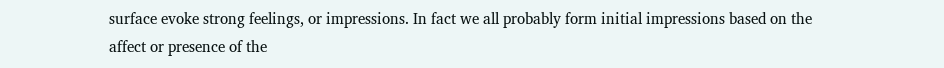surface evoke strong feelings, or impressions. In fact we all probably form initial impressions based on the affect or presence of the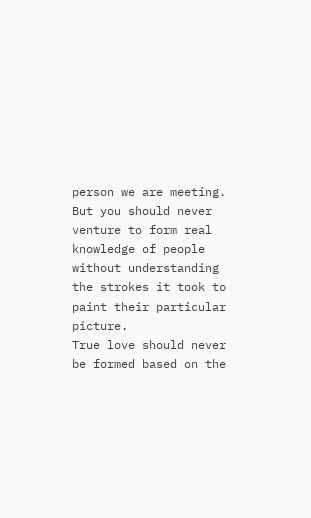person we are meeting.
But you should never venture to form real knowledge of people without understanding the strokes it took to paint their particular picture.
True love should never be formed based on the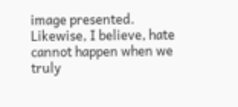image presented.
Likewise, I believe, hate cannot happen when we truly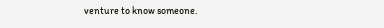venture to know someone.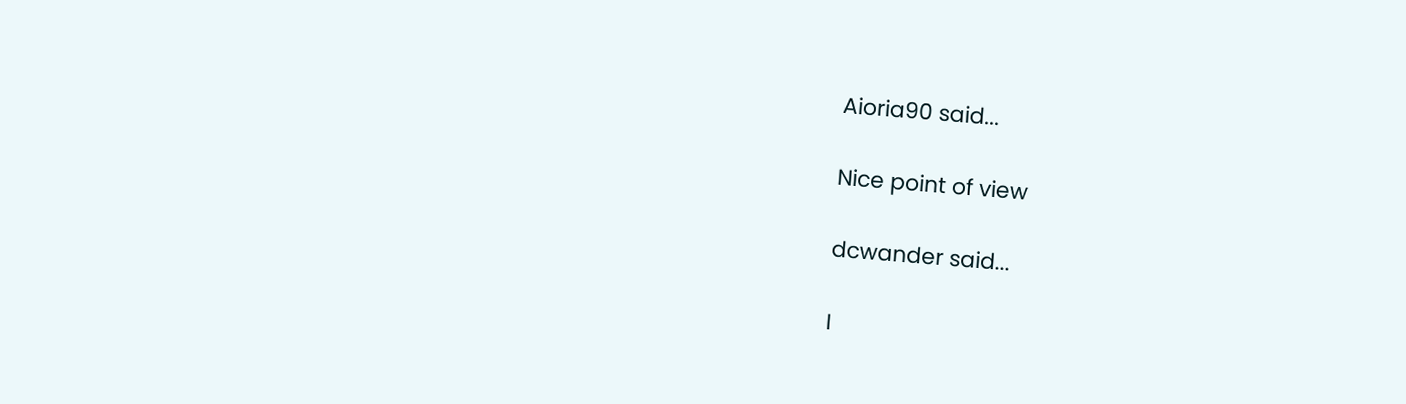Aioria90 said...

Nice point of view

dcwander said...

I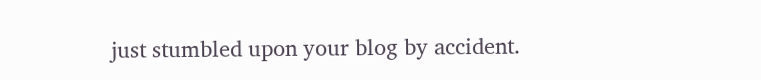just stumbled upon your blog by accident.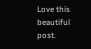Love this beautiful post.